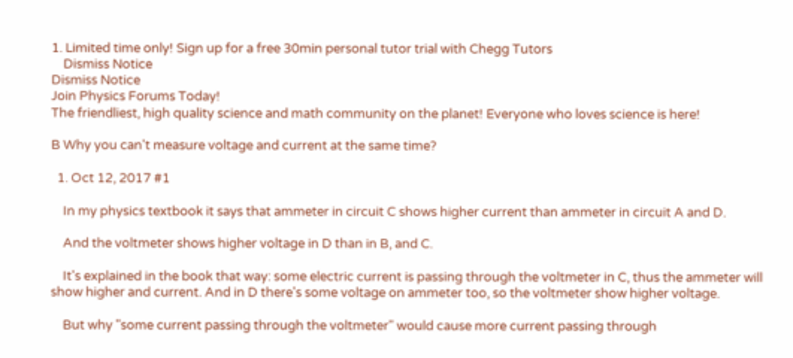1. Limited time only! Sign up for a free 30min personal tutor trial with Chegg Tutors
    Dismiss Notice
Dismiss Notice
Join Physics Forums Today!
The friendliest, high quality science and math community on the planet! Everyone who loves science is here!

B Why you can't measure voltage and current at the same time?

  1. Oct 12, 2017 #1

    In my physics textbook it says that ammeter in circuit C shows higher current than ammeter in circuit A and D.

    And the voltmeter shows higher voltage in D than in B, and C.

    It's explained in the book that way: some electric current is passing through the voltmeter in C, thus the ammeter will show higher and current. And in D there's some voltage on ammeter too, so the voltmeter show higher voltage.

    But why "some current passing through the voltmeter" would cause more current passing through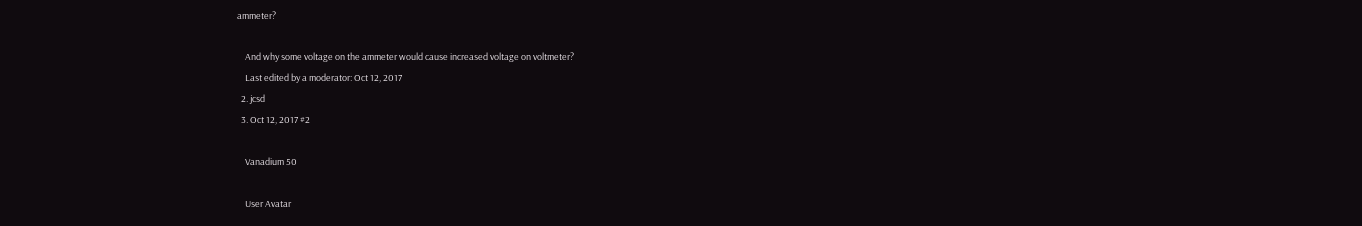ammeter?

    And why some voltage on the ammeter would cause increased voltage on voltmeter?
    Last edited by a moderator: Oct 12, 2017
  2. jcsd
  3. Oct 12, 2017 #2

    Vanadium 50

    User Avatar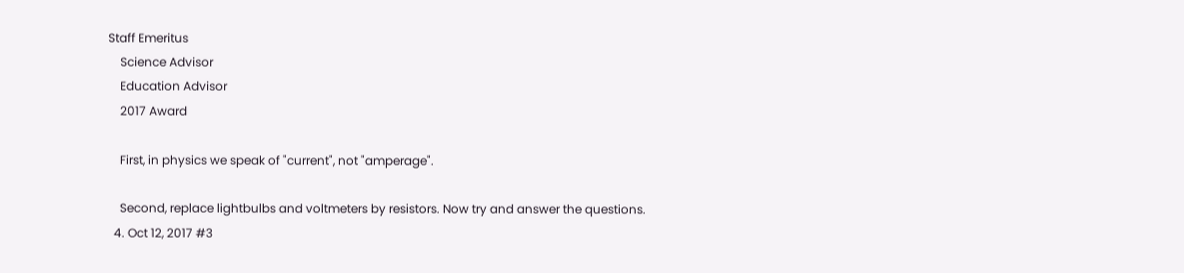Staff Emeritus
    Science Advisor
    Education Advisor
    2017 Award

    First, in physics we speak of "current", not "amperage".

    Second, replace lightbulbs and voltmeters by resistors. Now try and answer the questions.
  4. Oct 12, 2017 #3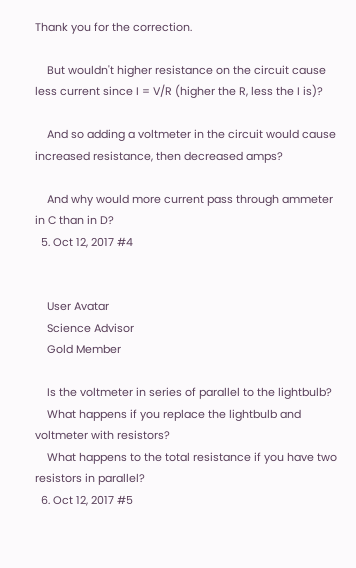Thank you for the correction.

    But wouldn't higher resistance on the circuit cause less current since I = V/R (higher the R, less the I is)?

    And so adding a voltmeter in the circuit would cause increased resistance, then decreased amps?

    And why would more current pass through ammeter in C than in D?
  5. Oct 12, 2017 #4


    User Avatar
    Science Advisor
    Gold Member

    Is the voltmeter in series of parallel to the lightbulb?
    What happens if you replace the lightbulb and voltmeter with resistors?
    What happens to the total resistance if you have two resistors in parallel?
  6. Oct 12, 2017 #5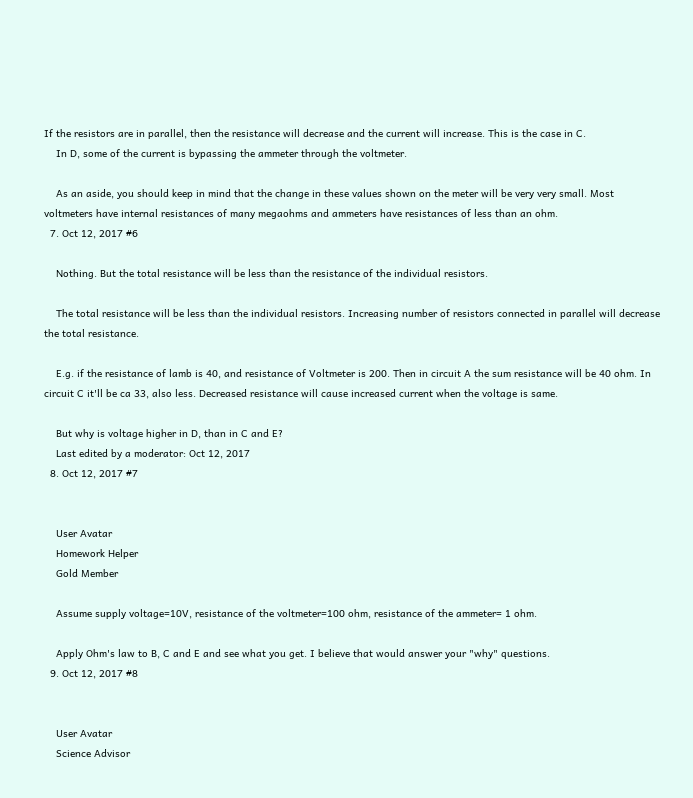If the resistors are in parallel, then the resistance will decrease and the current will increase. This is the case in C.
    In D, some of the current is bypassing the ammeter through the voltmeter.

    As an aside, you should keep in mind that the change in these values shown on the meter will be very very small. Most voltmeters have internal resistances of many megaohms and ammeters have resistances of less than an ohm.
  7. Oct 12, 2017 #6

    Nothing. But the total resistance will be less than the resistance of the individual resistors.

    The total resistance will be less than the individual resistors. Increasing number of resistors connected in parallel will decrease the total resistance.

    E.g. if the resistance of lamb is 40, and resistance of Voltmeter is 200. Then in circuit A the sum resistance will be 40 ohm. In circuit C it'll be ca 33, also less. Decreased resistance will cause increased current when the voltage is same.

    But why is voltage higher in D, than in C and E?
    Last edited by a moderator: Oct 12, 2017
  8. Oct 12, 2017 #7


    User Avatar
    Homework Helper
    Gold Member

    Assume supply voltage=10V, resistance of the voltmeter=100 ohm, resistance of the ammeter= 1 ohm.

    Apply Ohm's law to B, C and E and see what you get. I believe that would answer your "why" questions.
  9. Oct 12, 2017 #8


    User Avatar
    Science Advisor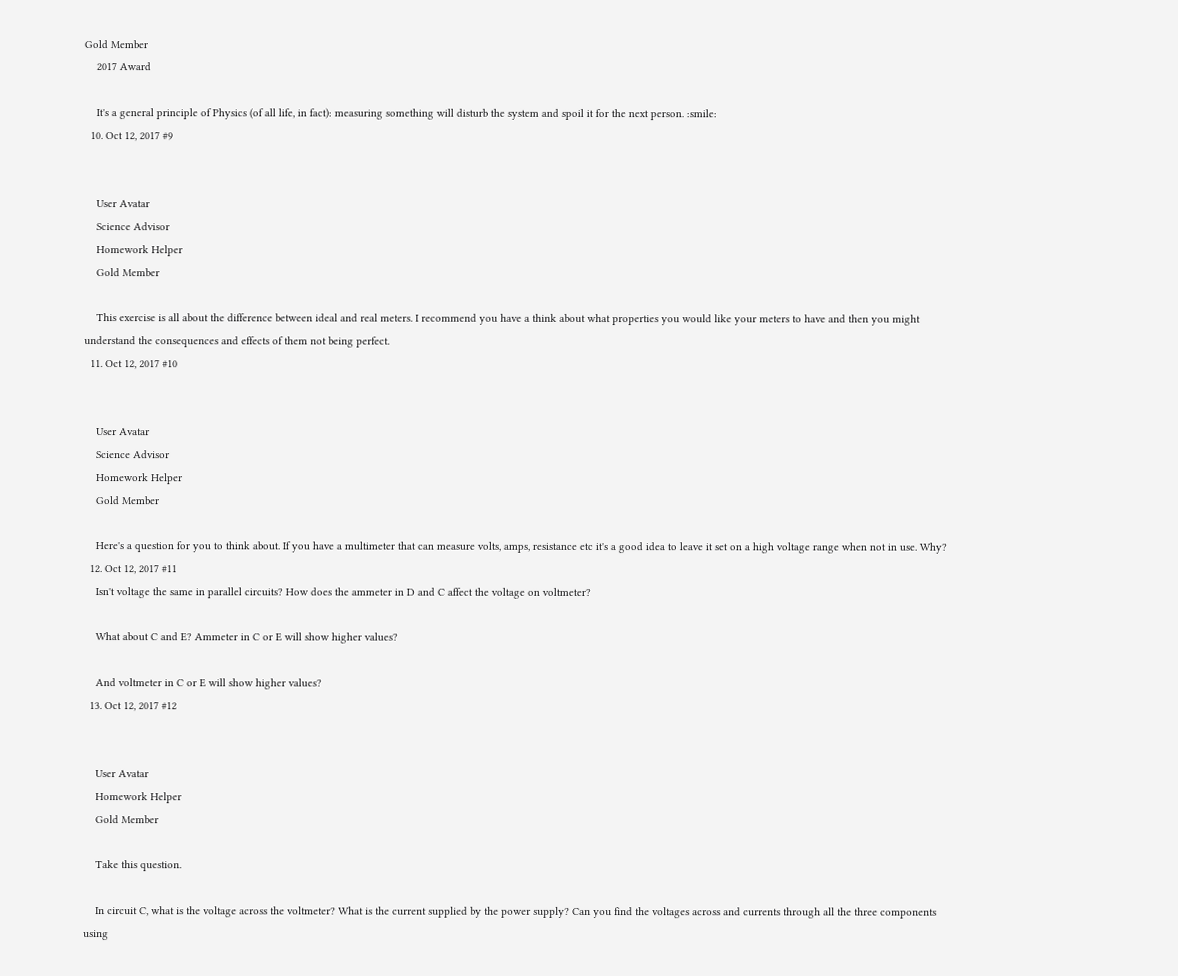Gold Member
    2017 Award

    It's a general principle of Physics (of all life, in fact): measuring something will disturb the system and spoil it for the next person. :smile:
  10. Oct 12, 2017 #9


    User Avatar
    Science Advisor
    Homework Helper
    Gold Member

    This exercise is all about the difference between ideal and real meters. I recommend you have a think about what properties you would like your meters to have and then you might understand the consequences and effects of them not being perfect.
  11. Oct 12, 2017 #10


    User Avatar
    Science Advisor
    Homework Helper
    Gold Member

    Here's a question for you to think about. If you have a multimeter that can measure volts, amps, resistance etc it's a good idea to leave it set on a high voltage range when not in use. Why?
  12. Oct 12, 2017 #11
    Isn't voltage the same in parallel circuits? How does the ammeter in D and C affect the voltage on voltmeter?

    What about C and E? Ammeter in C or E will show higher values?

    And voltmeter in C or E will show higher values?
  13. Oct 12, 2017 #12


    User Avatar
    Homework Helper
    Gold Member

    Take this question.

    In circuit C, what is the voltage across the voltmeter? What is the current supplied by the power supply? Can you find the voltages across and currents through all the three components using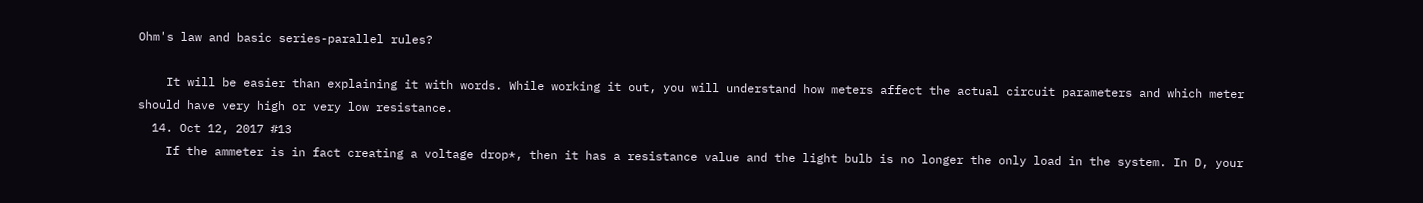Ohm's law and basic series-parallel rules?

    It will be easier than explaining it with words. While working it out, you will understand how meters affect the actual circuit parameters and which meter should have very high or very low resistance.
  14. Oct 12, 2017 #13
    If the ammeter is in fact creating a voltage drop*, then it has a resistance value and the light bulb is no longer the only load in the system. In D, your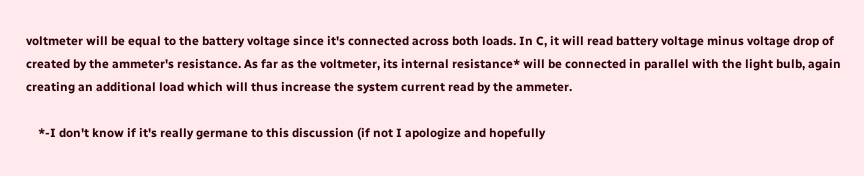voltmeter will be equal to the battery voltage since it's connected across both loads. In C, it will read battery voltage minus voltage drop of created by the ammeter's resistance. As far as the voltmeter, its internal resistance* will be connected in parallel with the light bulb, again creating an additional load which will thus increase the system current read by the ammeter.

    *-I don't know if it's really germane to this discussion (if not I apologize and hopefully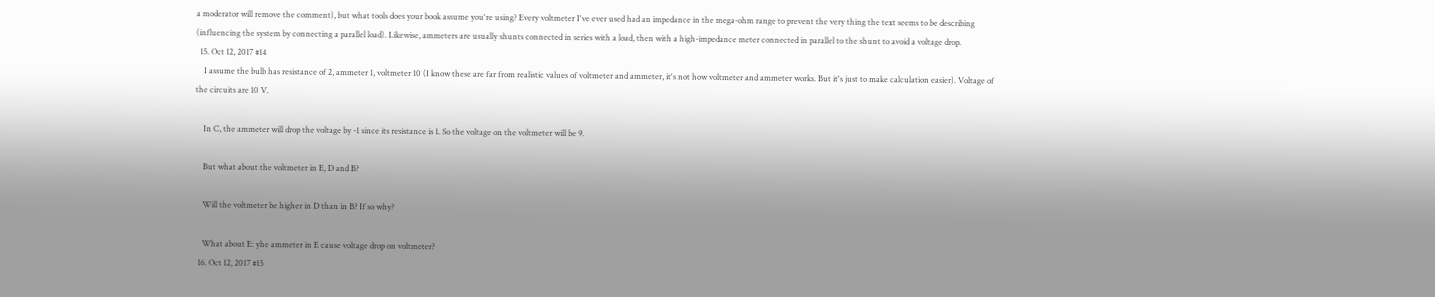a moderator will remove the comment), but what tools does your book assume you're using? Every voltmeter I've ever used had an impedance in the mega-ohm range to prevent the very thing the text seems to be describing (influencing the system by connecting a parallel load). Likewise, ammeters are usually shunts connected in series with a load, then with a high-impedance meter connected in parallel to the shunt to avoid a voltage drop.
  15. Oct 12, 2017 #14
    I assume the bulb has resistance of 2, ammeter 1, voltmeter 10 (I know these are far from realistic values of voltmeter and ammeter, it's not how voltmeter and ammeter works. But it's just to make calculation easier). Voltage of the circuits are 10 V.

    In C, the ammeter will drop the voltage by -1 since its resistance is 1. So the voltage on the voltmeter will be 9.

    But what about the voltmeter in E, D and B?

    Will the voltmeter be higher in D than in B? If so why?

    What about E: yhe ammeter in E cause voltage drop on voltmeter?
  16. Oct 12, 2017 #15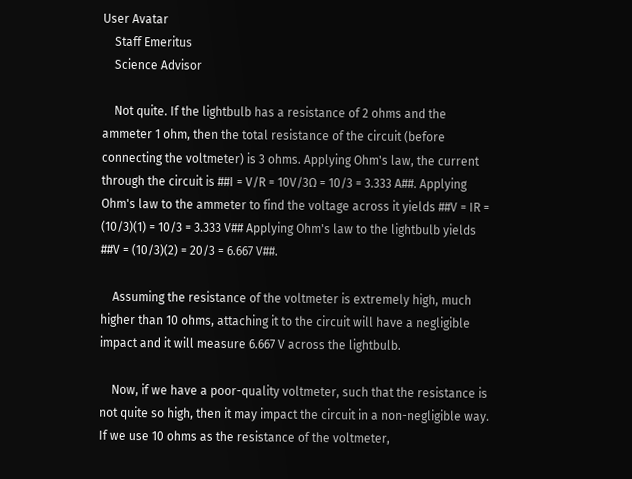User Avatar
    Staff Emeritus
    Science Advisor

    Not quite. If the lightbulb has a resistance of 2 ohms and the ammeter 1 ohm, then the total resistance of the circuit (before connecting the voltmeter) is 3 ohms. Applying Ohm's law, the current through the circuit is ##I = V/R = 10V/3Ω = 10/3 = 3.333 A##. Applying Ohm's law to the ammeter to find the voltage across it yields ##V = IR = (10/3)(1) = 10/3 = 3.333 V## Applying Ohm's law to the lightbulb yields ##V = (10/3)(2) = 20/3 = 6.667 V##.

    Assuming the resistance of the voltmeter is extremely high, much higher than 10 ohms, attaching it to the circuit will have a negligible impact and it will measure 6.667 V across the lightbulb.

    Now, if we have a poor-quality voltmeter, such that the resistance is not quite so high, then it may impact the circuit in a non-negligible way. If we use 10 ohms as the resistance of the voltmeter,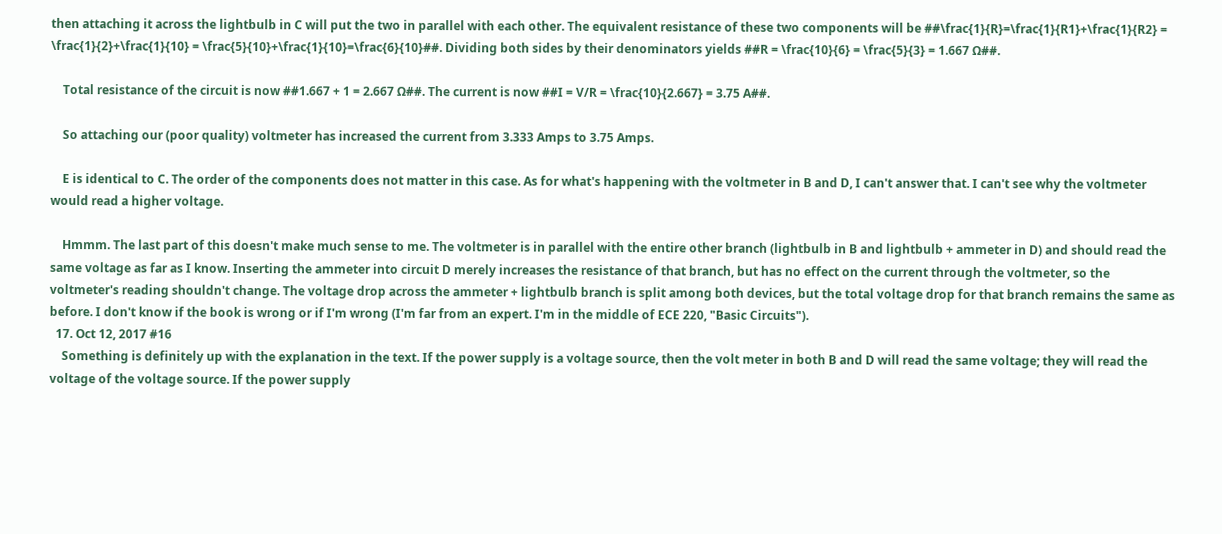then attaching it across the lightbulb in C will put the two in parallel with each other. The equivalent resistance of these two components will be ##\frac{1}{R}=\frac{1}{R1}+\frac{1}{R2} = \frac{1}{2}+\frac{1}{10} = \frac{5}{10}+\frac{1}{10}=\frac{6}{10}##. Dividing both sides by their denominators yields ##R = \frac{10}{6} = \frac{5}{3} = 1.667 Ω##.

    Total resistance of the circuit is now ##1.667 + 1 = 2.667 Ω##. The current is now ##I = V/R = \frac{10}{2.667} = 3.75 A##.

    So attaching our (poor quality) voltmeter has increased the current from 3.333 Amps to 3.75 Amps.

    E is identical to C. The order of the components does not matter in this case. As for what's happening with the voltmeter in B and D, I can't answer that. I can't see why the voltmeter would read a higher voltage.

    Hmmm. The last part of this doesn't make much sense to me. The voltmeter is in parallel with the entire other branch (lightbulb in B and lightbulb + ammeter in D) and should read the same voltage as far as I know. Inserting the ammeter into circuit D merely increases the resistance of that branch, but has no effect on the current through the voltmeter, so the voltmeter's reading shouldn't change. The voltage drop across the ammeter + lightbulb branch is split among both devices, but the total voltage drop for that branch remains the same as before. I don't know if the book is wrong or if I'm wrong (I'm far from an expert. I'm in the middle of ECE 220, "Basic Circuits").
  17. Oct 12, 2017 #16
    Something is definitely up with the explanation in the text. If the power supply is a voltage source, then the volt meter in both B and D will read the same voltage; they will read the voltage of the voltage source. If the power supply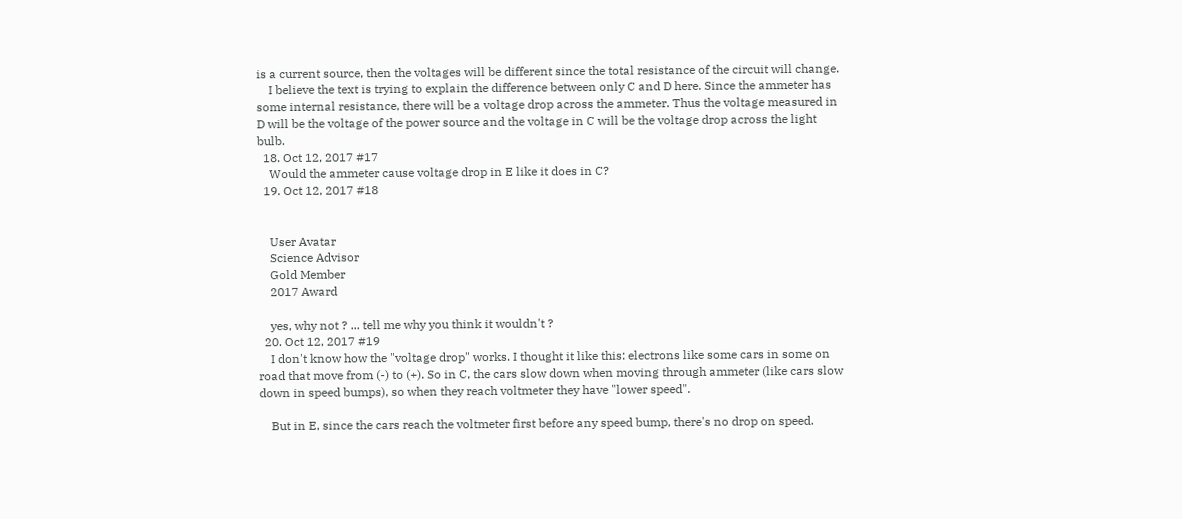is a current source, then the voltages will be different since the total resistance of the circuit will change.
    I believe the text is trying to explain the difference between only C and D here. Since the ammeter has some internal resistance, there will be a voltage drop across the ammeter. Thus the voltage measured in D will be the voltage of the power source and the voltage in C will be the voltage drop across the light bulb.
  18. Oct 12, 2017 #17
    Would the ammeter cause voltage drop in E like it does in C?
  19. Oct 12, 2017 #18


    User Avatar
    Science Advisor
    Gold Member
    2017 Award

    yes, why not ? ... tell me why you think it wouldn't ?
  20. Oct 12, 2017 #19
    I don't know how the "voltage drop" works. I thought it like this: electrons like some cars in some on road that move from (-) to (+). So in C, the cars slow down when moving through ammeter (like cars slow down in speed bumps), so when they reach voltmeter they have "lower speed".

    But in E, since the cars reach the voltmeter first before any speed bump, there's no drop on speed.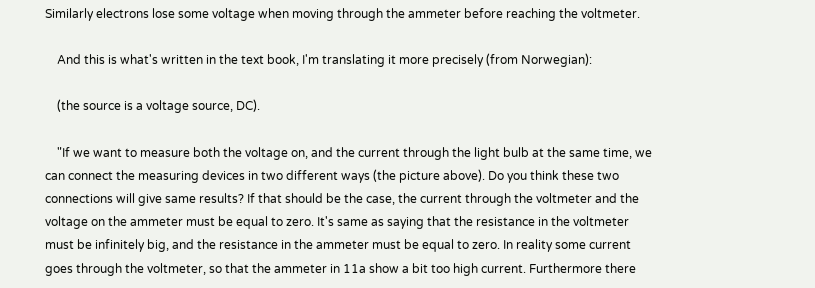Similarly electrons lose some voltage when moving through the ammeter before reaching the voltmeter.

    And this is what's written in the text book, I'm translating it more precisely (from Norwegian):

    (the source is a voltage source, DC).

    "If we want to measure both the voltage on, and the current through the light bulb at the same time, we can connect the measuring devices in two different ways (the picture above). Do you think these two connections will give same results? If that should be the case, the current through the voltmeter and the voltage on the ammeter must be equal to zero. It's same as saying that the resistance in the voltmeter must be infinitely big, and the resistance in the ammeter must be equal to zero. In reality some current goes through the voltmeter, so that the ammeter in 11a show a bit too high current. Furthermore there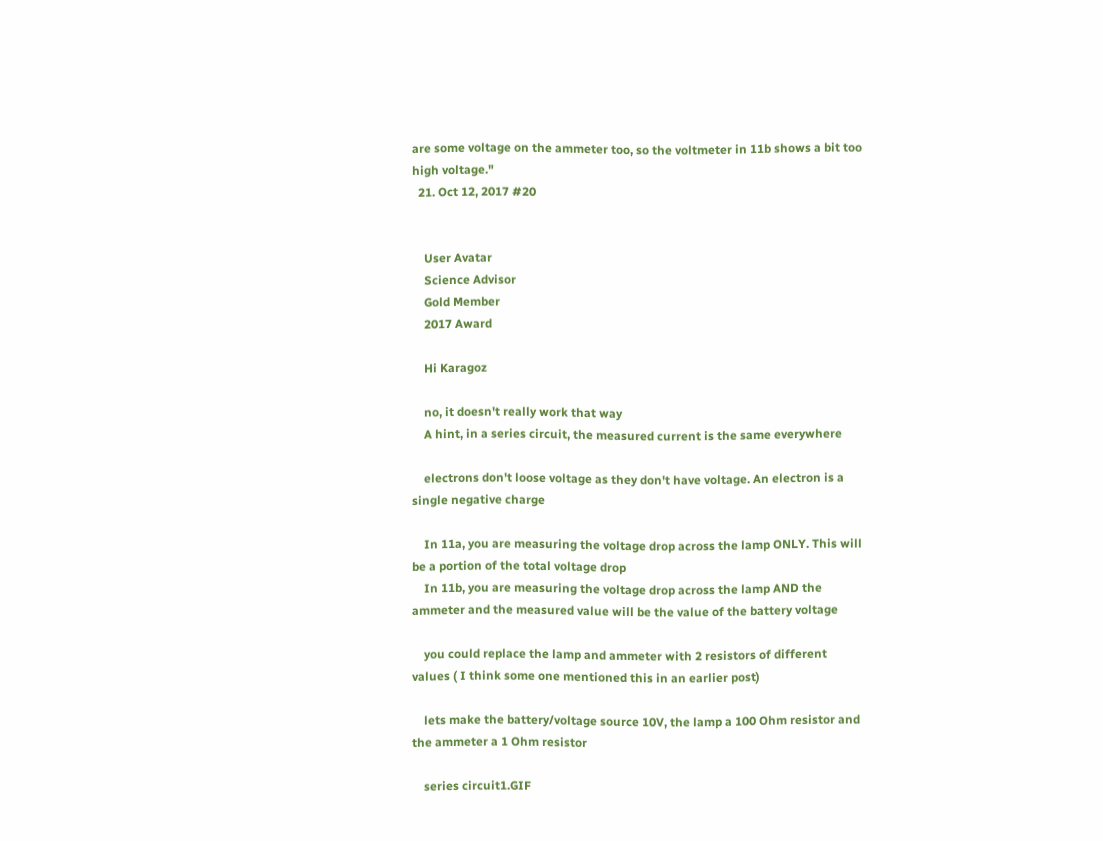are some voltage on the ammeter too, so the voltmeter in 11b shows a bit too high voltage."
  21. Oct 12, 2017 #20


    User Avatar
    Science Advisor
    Gold Member
    2017 Award

    Hi Karagoz

    no, it doesn't really work that way
    A hint, in a series circuit, the measured current is the same everywhere

    electrons don't loose voltage as they don't have voltage. An electron is a single negative charge

    In 11a, you are measuring the voltage drop across the lamp ONLY. This will be a portion of the total voltage drop
    In 11b, you are measuring the voltage drop across the lamp AND the ammeter and the measured value will be the value of the battery voltage

    you could replace the lamp and ammeter with 2 resistors of different values ( I think some one mentioned this in an earlier post)

    lets make the battery/voltage source 10V, the lamp a 100 Ohm resistor and the ammeter a 1 Ohm resistor

    series circuit1.GIF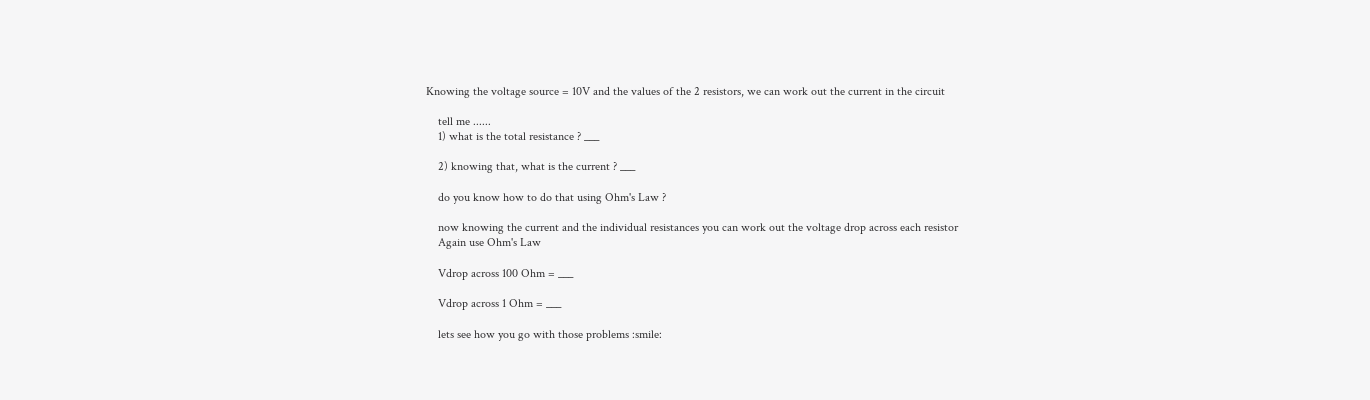Knowing the voltage source = 10V and the values of the 2 resistors, we can work out the current in the circuit

    tell me ......
    1) what is the total resistance ? ___

    2) knowing that, what is the current ? ___

    do you know how to do that using Ohm's Law ?

    now knowing the current and the individual resistances you can work out the voltage drop across each resistor
    Again use Ohm's Law

    Vdrop across 100 Ohm = ___

    Vdrop across 1 Ohm = ___

    lets see how you go with those problems :smile: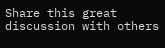Share this great discussion with others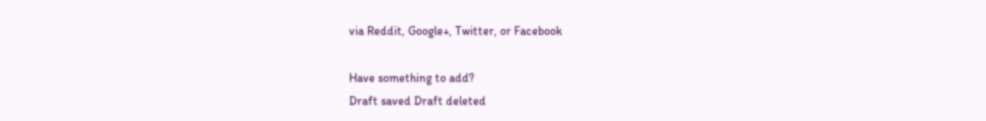via Reddit, Google+, Twitter, or Facebook

Have something to add?
Draft saved Draft deleted